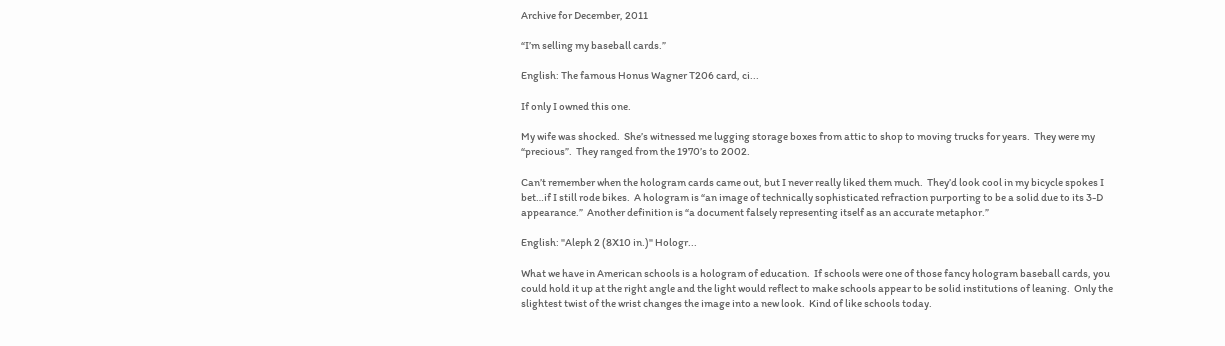Archive for December, 2011

“I’m selling my baseball cards.”

English: The famous Honus Wagner T206 card, ci...

If only I owned this one.

My wife was shocked.  She’s witnessed me lugging storage boxes from attic to shop to moving trucks for years.  They were my “precious”.  They ranged from the 1970’s to 2002.

Can’t remember when the hologram cards came out, but I never really liked them much.  They’d look cool in my bicycle spokes I bet…if I still rode bikes.  A hologram is “an image of technically sophisticated refraction purporting to be a solid due to its 3-D appearance.”  Another definition is “a document falsely representing itself as an accurate metaphor.”

English: "Aleph 2 (8X10 in.)" Hologr...

What we have in American schools is a hologram of education.  If schools were one of those fancy hologram baseball cards, you could hold it up at the right angle and the light would reflect to make schools appear to be solid institutions of leaning.  Only the slightest twist of the wrist changes the image into a new look.  Kind of like schools today.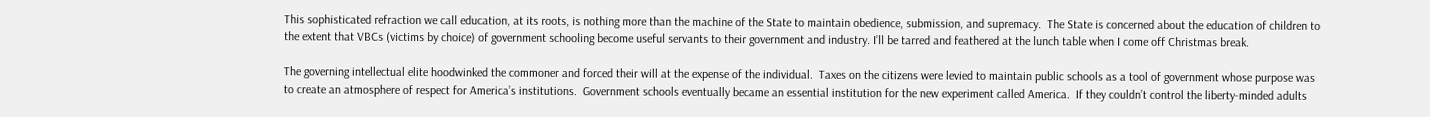This sophisticated refraction we call education, at its roots, is nothing more than the machine of the State to maintain obedience, submission, and supremacy.  The State is concerned about the education of children to the extent that VBCs (victims by choice) of government schooling become useful servants to their government and industry. I’ll be tarred and feathered at the lunch table when I come off Christmas break.

The governing intellectual elite hoodwinked the commoner and forced their will at the expense of the individual.  Taxes on the citizens were levied to maintain public schools as a tool of government whose purpose was to create an atmosphere of respect for America’s institutions.  Government schools eventually became an essential institution for the new experiment called America.  If they couldn’t control the liberty-minded adults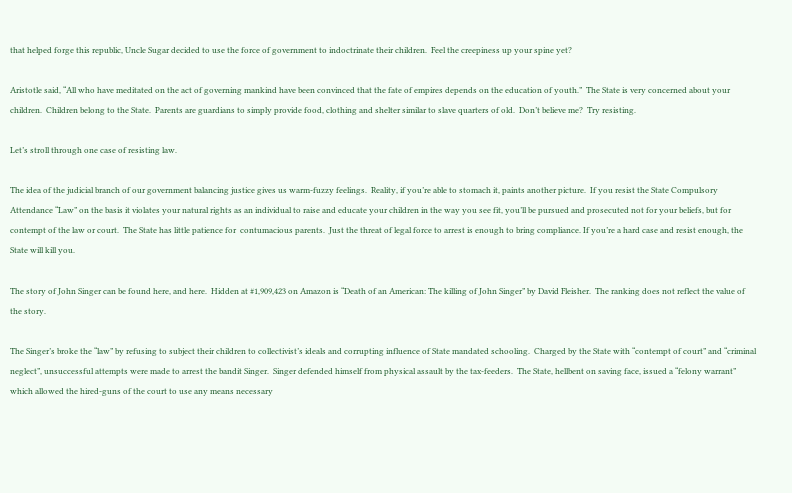that helped forge this republic, Uncle Sugar decided to use the force of government to indoctrinate their children.  Feel the creepiness up your spine yet?

Aristotle said, “All who have meditated on the act of governing mankind have been convinced that the fate of empires depends on the education of youth.”  The State is very concerned about your children.  Children belong to the State.  Parents are guardians to simply provide food, clothing and shelter similar to slave quarters of old.  Don’t believe me?  Try resisting.

Let’s stroll through one case of resisting law.

The idea of the judicial branch of our government balancing justice gives us warm-fuzzy feelings.  Reality, if you’re able to stomach it, paints another picture.  If you resist the State Compulsory Attendance “Law” on the basis it violates your natural rights as an individual to raise and educate your children in the way you see fit, you’ll be pursued and prosecuted not for your beliefs, but for contempt of the law or court.  The State has little patience for  contumacious parents.  Just the threat of legal force to arrest is enough to bring compliance. If you’re a hard case and resist enough, the State will kill you.

The story of John Singer can be found here, and here.  Hidden at #1,909,423 on Amazon is “Death of an American: The killing of John Singer” by David Fleisher.  The ranking does not reflect the value of the story.

The Singer’s broke the “law” by refusing to subject their children to collectivist’s ideals and corrupting influence of State mandated schooling.  Charged by the State with “contempt of court” and “criminal neglect”, unsuccessful attempts were made to arrest the bandit Singer.  Singer defended himself from physical assault by the tax-feeders.  The State, hellbent on saving face, issued a “felony warrant” which allowed the hired-guns of the court to use any means necessary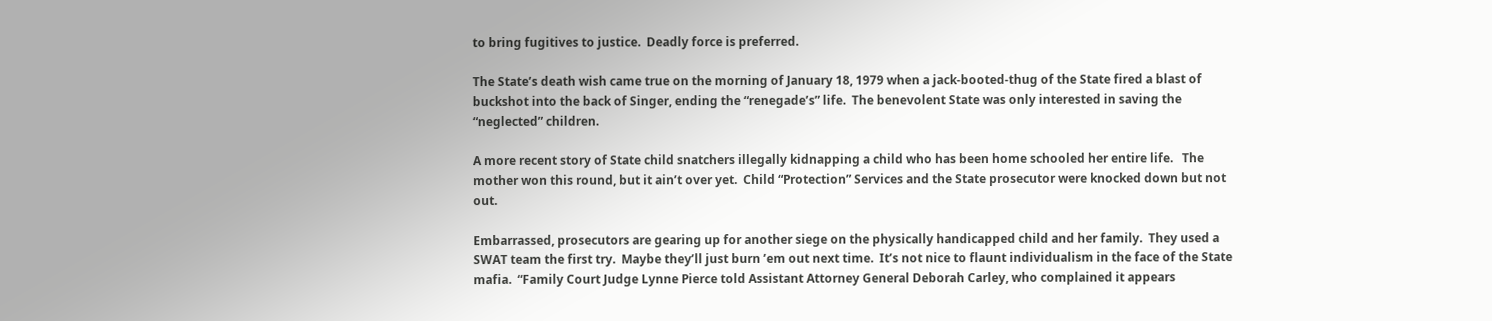to bring fugitives to justice.  Deadly force is preferred.

The State’s death wish came true on the morning of January 18, 1979 when a jack-booted-thug of the State fired a blast of buckshot into the back of Singer, ending the “renegade’s” life.  The benevolent State was only interested in saving the “neglected” children.

A more recent story of State child snatchers illegally kidnapping a child who has been home schooled her entire life.   The mother won this round, but it ain’t over yet.  Child “Protection” Services and the State prosecutor were knocked down but not out.

Embarrassed, prosecutors are gearing up for another siege on the physically handicapped child and her family.  They used a SWAT team the first try.  Maybe they’ll just burn ’em out next time.  It’s not nice to flaunt individualism in the face of the State mafia.  “Family Court Judge Lynne Pierce told Assistant Attorney General Deborah Carley, who complained it appears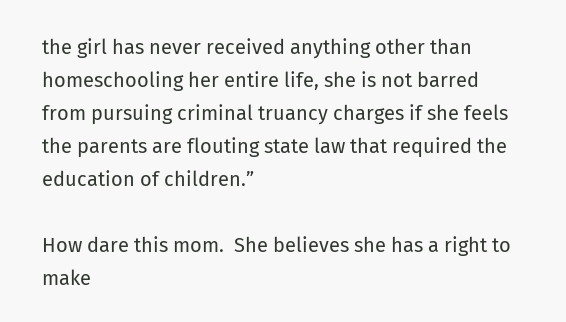the girl has never received anything other than homeschooling her entire life, she is not barred from pursuing criminal truancy charges if she feels the parents are flouting state law that required the education of children.”

How dare this mom.  She believes she has a right to make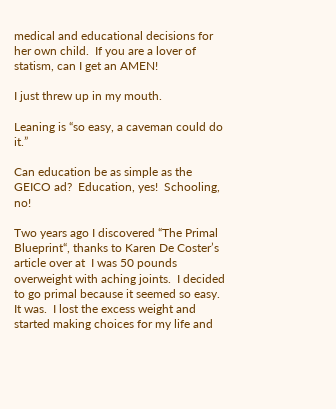medical and educational decisions for her own child.  If you are a lover of statism, can I get an AMEN!

I just threw up in my mouth.

Leaning is “so easy, a caveman could do it.”

Can education be as simple as the GEICO ad?  Education, yes!  Schooling, no!

Two years ago I discovered “The Primal Blueprint“, thanks to Karen De Coster’s article over at  I was 50 pounds overweight with aching joints.  I decided to go primal because it seemed so easy.  It was.  I lost the excess weight and started making choices for my life and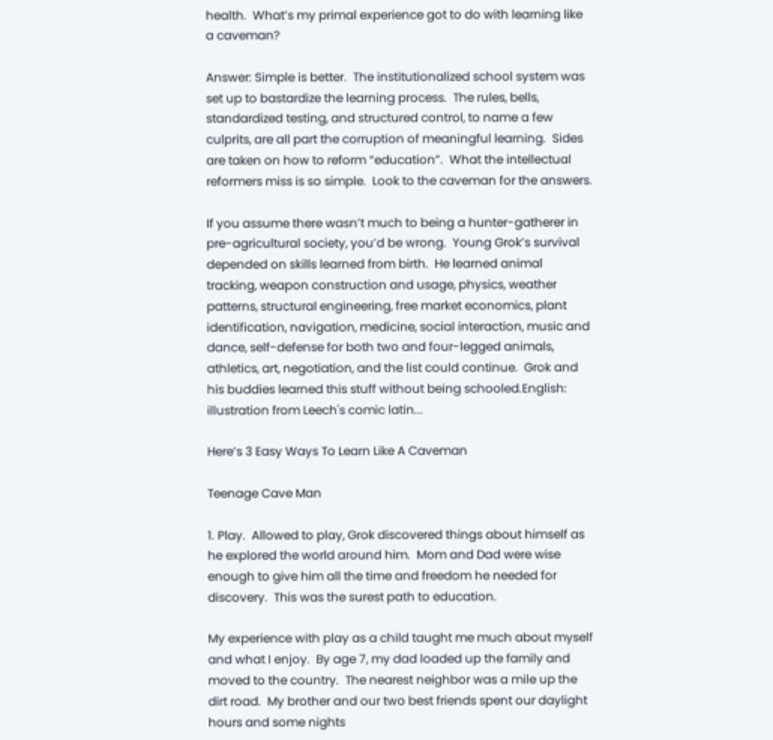health.  What’s my primal experience got to do with learning like a caveman?

Answer: Simple is better.  The institutionalized school system was set up to bastardize the learning process.  The rules, bells, standardized testing, and structured control, to name a few culprits, are all part the corruption of meaningful learning.  Sides are taken on how to reform “education”.  What the intellectual reformers miss is so simple.  Look to the caveman for the answers.

If you assume there wasn’t much to being a hunter-gatherer in pre-agricultural society, you’d be wrong.  Young Grok’s survival depended on skills learned from birth.  He learned animal tracking, weapon construction and usage, physics, weather patterns, structural engineering, free market economics, plant identification, navigation, medicine, social interaction, music and dance, self-defense for both two and four-legged animals, athletics, art, negotiation, and the list could continue.  Grok and his buddies learned this stuff without being schooled.English: illustration from Leech's comic latin...

Here’s 3 Easy Ways To Learn Like A Caveman

Teenage Cave Man

1. Play.  Allowed to play, Grok discovered things about himself as he explored the world around him.  Mom and Dad were wise enough to give him all the time and freedom he needed for discovery.  This was the surest path to education.

My experience with play as a child taught me much about myself and what I enjoy.  By age 7, my dad loaded up the family and moved to the country.  The nearest neighbor was a mile up the dirt road.  My brother and our two best friends spent our daylight hours and some nights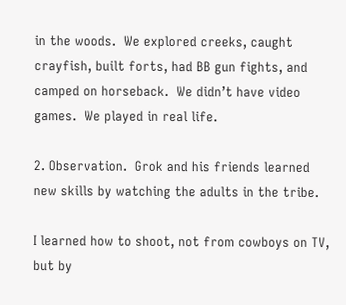in the woods.  We explored creeks, caught crayfish, built forts, had BB gun fights, and camped on horseback.  We didn’t have video games.  We played in real life.

2. Observation.  Grok and his friends learned new skills by watching the adults in the tribe.

I learned how to shoot, not from cowboys on TV, but by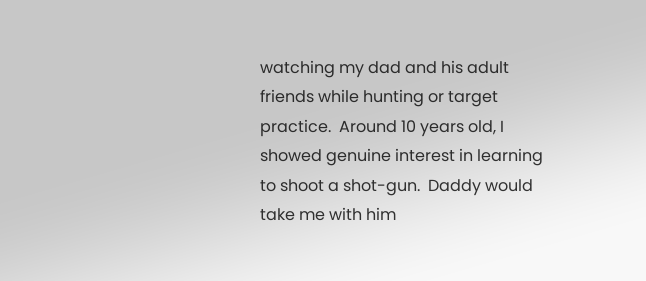watching my dad and his adult friends while hunting or target practice.  Around 10 years old, I showed genuine interest in learning to shoot a shot-gun.  Daddy would take me with him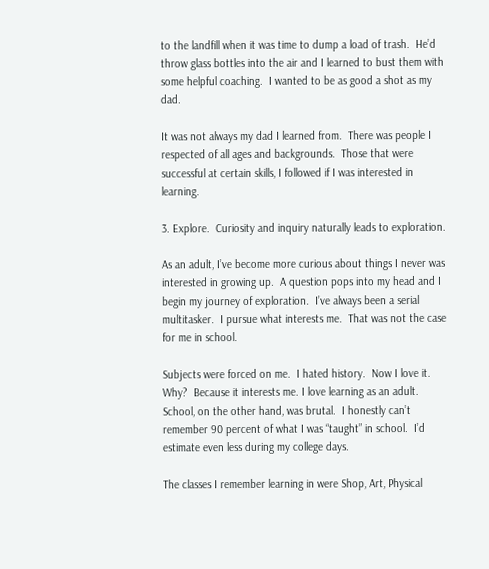to the landfill when it was time to dump a load of trash.  He’d throw glass bottles into the air and I learned to bust them with some helpful coaching.  I wanted to be as good a shot as my dad.

It was not always my dad I learned from.  There was people I respected of all ages and backgrounds.  Those that were successful at certain skills, I followed if I was interested in learning.

3. Explore.  Curiosity and inquiry naturally leads to exploration.

As an adult, I’ve become more curious about things I never was interested in growing up.  A question pops into my head and I begin my journey of exploration.  I’ve always been a serial multitasker.  I pursue what interests me.  That was not the case for me in school.

Subjects were forced on me.  I hated history.  Now I love it.  Why?  Because it interests me. I love learning as an adult.  School, on the other hand, was brutal.  I honestly can’t remember 90 percent of what I was “taught” in school.  I’d estimate even less during my college days.

The classes I remember learning in were Shop, Art, Physical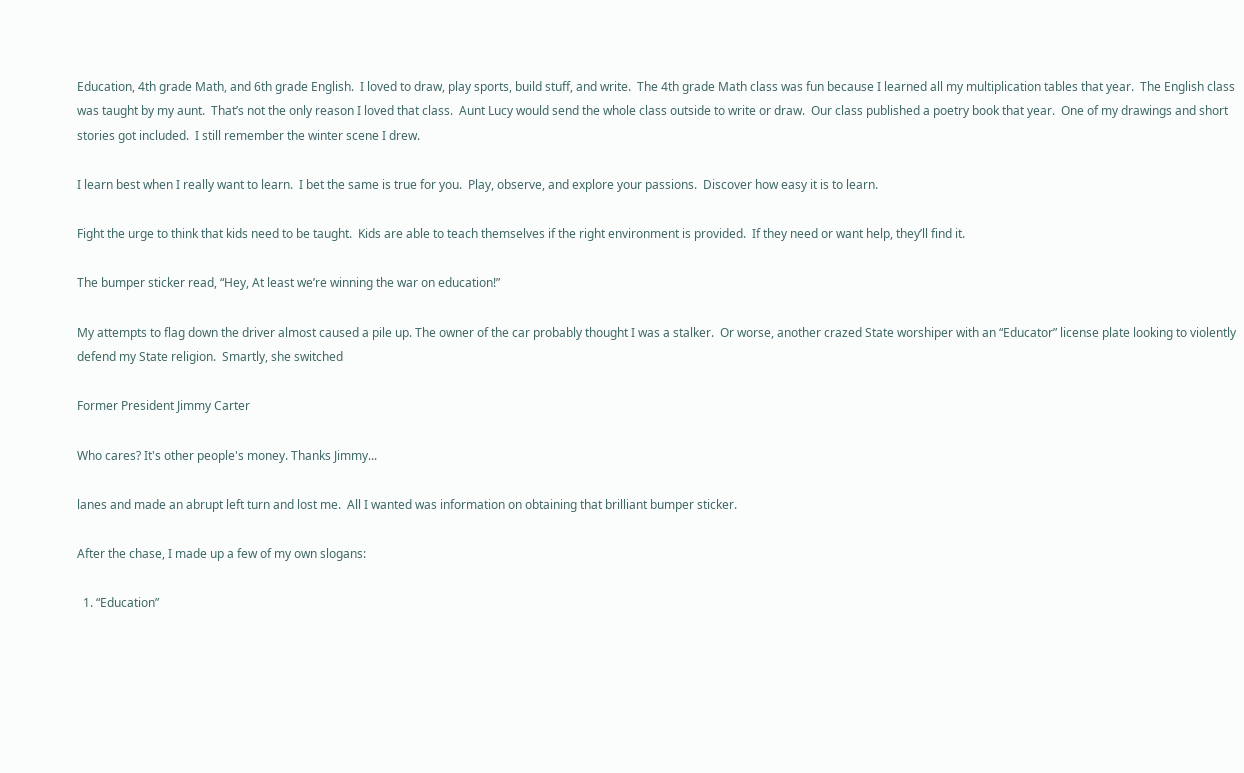Education, 4th grade Math, and 6th grade English.  I loved to draw, play sports, build stuff, and write.  The 4th grade Math class was fun because I learned all my multiplication tables that year.  The English class was taught by my aunt.  That’s not the only reason I loved that class.  Aunt Lucy would send the whole class outside to write or draw.  Our class published a poetry book that year.  One of my drawings and short stories got included.  I still remember the winter scene I drew.

I learn best when I really want to learn.  I bet the same is true for you.  Play, observe, and explore your passions.  Discover how easy it is to learn.

Fight the urge to think that kids need to be taught.  Kids are able to teach themselves if the right environment is provided.  If they need or want help, they’ll find it.

The bumper sticker read, “Hey, At least we’re winning the war on education!”

My attempts to flag down the driver almost caused a pile up. The owner of the car probably thought I was a stalker.  Or worse, another crazed State worshiper with an “Educator” license plate looking to violently defend my State religion.  Smartly, she switched

Former President Jimmy Carter

Who cares? It's other people's money. Thanks Jimmy...

lanes and made an abrupt left turn and lost me.  All I wanted was information on obtaining that brilliant bumper sticker.

After the chase, I made up a few of my own slogans:

  1. “Education”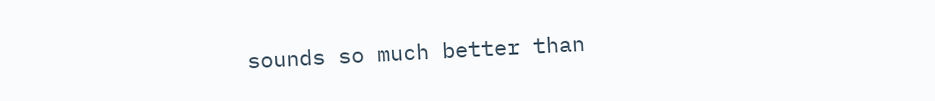sounds so much better than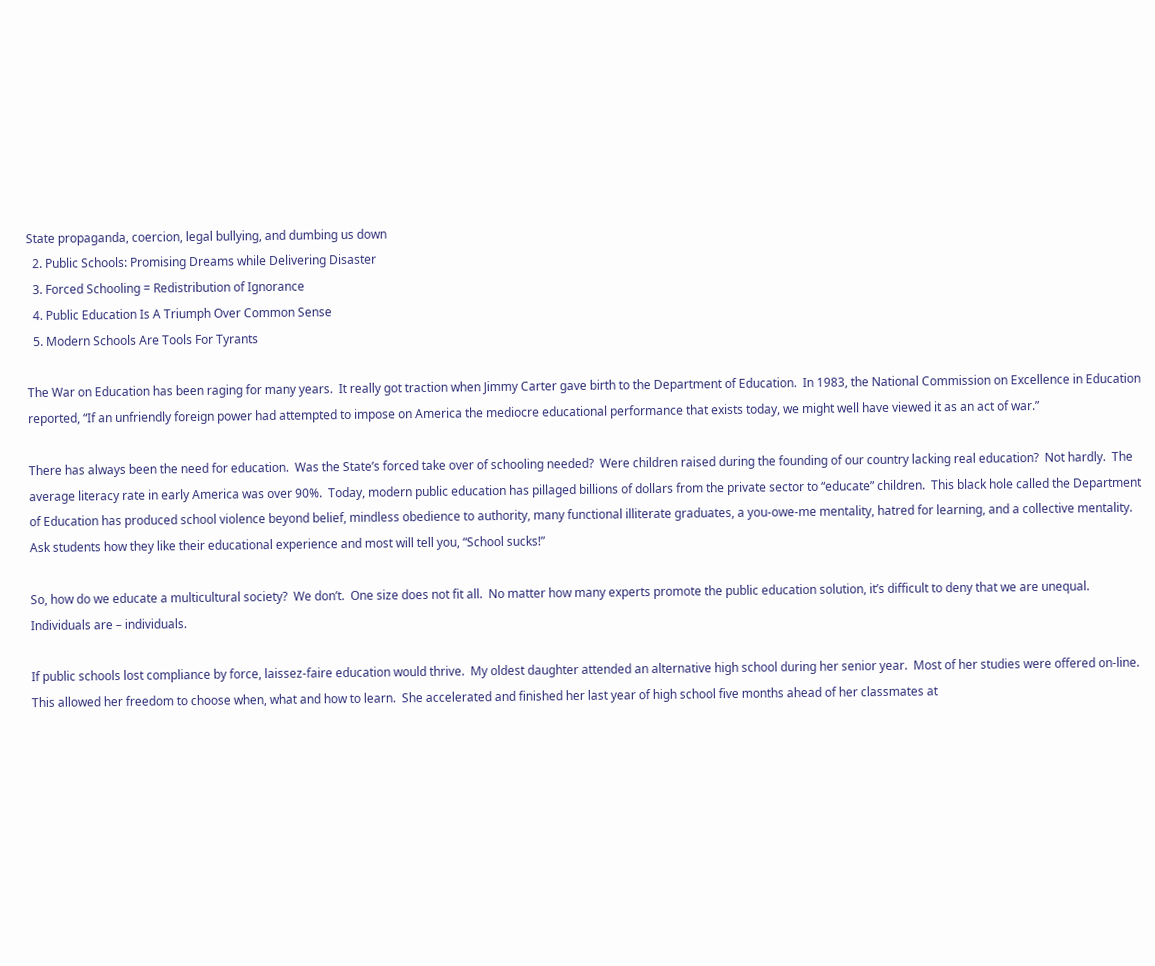State propaganda, coercion, legal bullying, and dumbing us down
  2. Public Schools: Promising Dreams while Delivering Disaster
  3. Forced Schooling = Redistribution of Ignorance
  4. Public Education Is A Triumph Over Common Sense
  5. Modern Schools Are Tools For Tyrants

The War on Education has been raging for many years.  It really got traction when Jimmy Carter gave birth to the Department of Education.  In 1983, the National Commission on Excellence in Education reported, “If an unfriendly foreign power had attempted to impose on America the mediocre educational performance that exists today, we might well have viewed it as an act of war.”

There has always been the need for education.  Was the State’s forced take over of schooling needed?  Were children raised during the founding of our country lacking real education?  Not hardly.  The average literacy rate in early America was over 90%.  Today, modern public education has pillaged billions of dollars from the private sector to “educate” children.  This black hole called the Department of Education has produced school violence beyond belief, mindless obedience to authority, many functional illiterate graduates, a you-owe-me mentality, hatred for learning, and a collective mentality.  Ask students how they like their educational experience and most will tell you, “School sucks!”

So, how do we educate a multicultural society?  We don’t.  One size does not fit all.  No matter how many experts promote the public education solution, it’s difficult to deny that we are unequal.  Individuals are – individuals.

If public schools lost compliance by force, laissez-faire education would thrive.  My oldest daughter attended an alternative high school during her senior year.  Most of her studies were offered on-line.  This allowed her freedom to choose when, what and how to learn.  She accelerated and finished her last year of high school five months ahead of her classmates at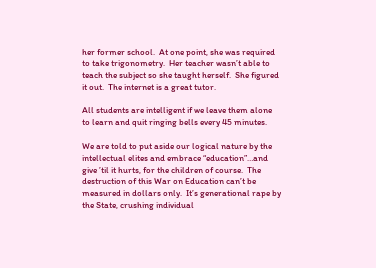her former school.  At one point, she was required to take trigonometry.  Her teacher wasn’t able to teach the subject so she taught herself.  She figured it out.  The internet is a great tutor.

All students are intelligent if we leave them alone to learn and quit ringing bells every 45 minutes.

We are told to put aside our logical nature by the intellectual elites and embrace “education”…and give ’til it hurts, for the children of course.  The destruction of this War on Education can’t be measured in dollars only.  It’s generational rape by the State, crushing individual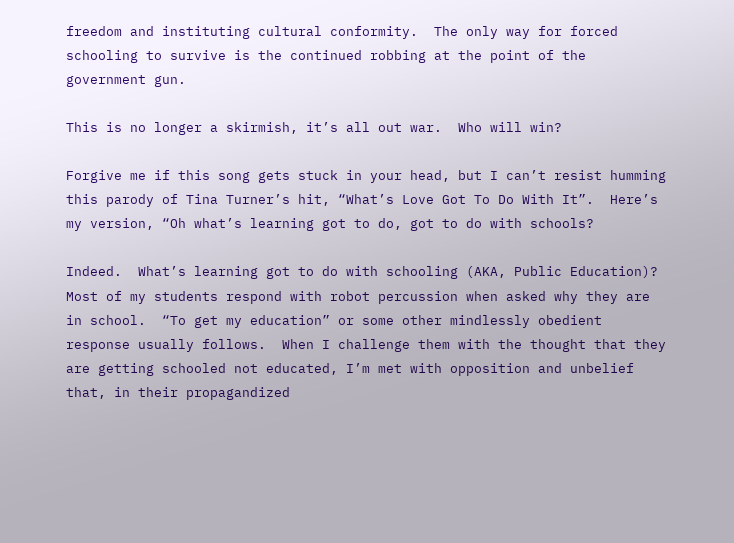freedom and instituting cultural conformity.  The only way for forced schooling to survive is the continued robbing at the point of the government gun.

This is no longer a skirmish, it’s all out war.  Who will win?

Forgive me if this song gets stuck in your head, but I can’t resist humming this parody of Tina Turner’s hit, “What’s Love Got To Do With It”.  Here’s my version, “Oh what’s learning got to do, got to do with schools?

Indeed.  What’s learning got to do with schooling (AKA, Public Education)?  Most of my students respond with robot percussion when asked why they are in school.  “To get my education” or some other mindlessly obedient response usually follows.  When I challenge them with the thought that they are getting schooled not educated, I’m met with opposition and unbelief that, in their propagandized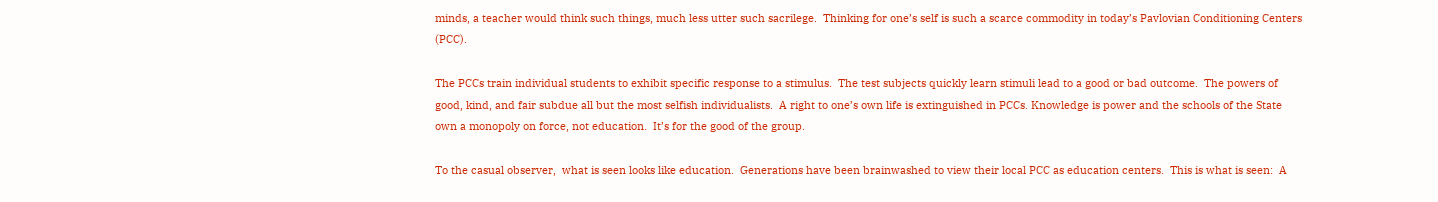minds, a teacher would think such things, much less utter such sacrilege.  Thinking for one’s self is such a scarce commodity in today’s Pavlovian Conditioning Centers (PCC).

The PCCs train individual students to exhibit specific response to a stimulus.  The test subjects quickly learn stimuli lead to a good or bad outcome.  The powers of good, kind, and fair subdue all but the most selfish individualists.  A right to one’s own life is extinguished in PCCs. Knowledge is power and the schools of the State own a monopoly on force, not education.  It’s for the good of the group.

To the casual observer,  what is seen looks like education.  Generations have been brainwashed to view their local PCC as education centers.  This is what is seen:  A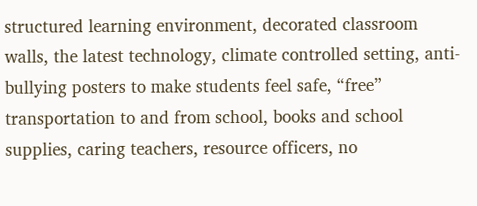structured learning environment, decorated classroom walls, the latest technology, climate controlled setting, anti-bullying posters to make students feel safe, “free” transportation to and from school, books and school supplies, caring teachers, resource officers, no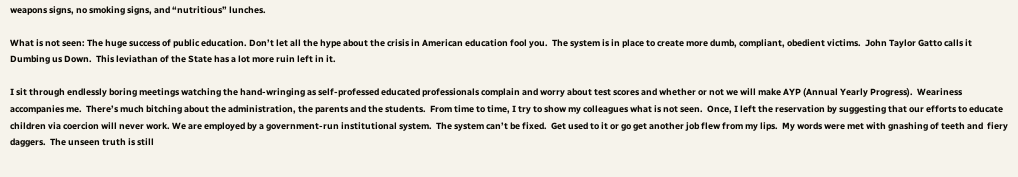weapons signs, no smoking signs, and “nutritious” lunches.

What is not seen: The huge success of public education. Don’t let all the hype about the crisis in American education fool you.  The system is in place to create more dumb, compliant, obedient victims.  John Taylor Gatto calls it Dumbing us Down.  This leviathan of the State has a lot more ruin left in it.

I sit through endlessly boring meetings watching the hand-wringing as self-professed educated professionals complain and worry about test scores and whether or not we will make AYP (Annual Yearly Progress).  Weariness accompanies me.  There’s much bitching about the administration, the parents and the students.  From time to time, I try to show my colleagues what is not seen.  Once, I left the reservation by suggesting that our efforts to educate children via coercion will never work. We are employed by a government-run institutional system.  The system can’t be fixed.  Get used to it or go get another job flew from my lips.  My words were met with gnashing of teeth and  fiery daggers.  The unseen truth is still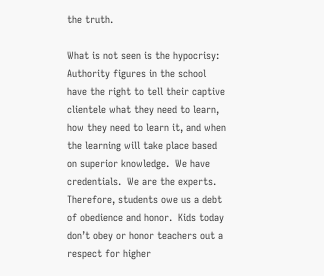the truth.

What is not seen is the hypocrisy:  Authority figures in the school have the right to tell their captive clientele what they need to learn, how they need to learn it, and when the learning will take place based on superior knowledge.  We have credentials.  We are the experts.  Therefore, students owe us a debt of obedience and honor.  Kids today don’t obey or honor teachers out a respect for higher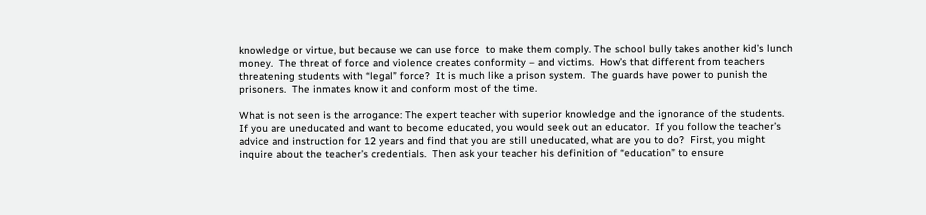knowledge or virtue, but because we can use force  to make them comply. The school bully takes another kid’s lunch money.  The threat of force and violence creates conformity – and victims.  How’s that different from teachers threatening students with “legal” force?  It is much like a prison system.  The guards have power to punish the prisoners.  The inmates know it and conform most of the time.

What is not seen is the arrogance: The expert teacher with superior knowledge and the ignorance of the students.  If you are uneducated and want to become educated, you would seek out an educator.  If you follow the teacher’s advice and instruction for 12 years and find that you are still uneducated, what are you to do?  First, you might inquire about the teacher’s credentials.  Then ask your teacher his definition of “education” to ensure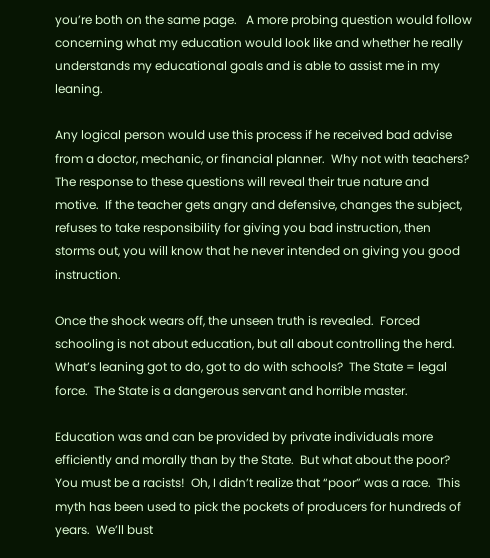you’re both on the same page.   A more probing question would follow concerning what my education would look like and whether he really understands my educational goals and is able to assist me in my leaning.

Any logical person would use this process if he received bad advise from a doctor, mechanic, or financial planner.  Why not with teachers?  The response to these questions will reveal their true nature and motive.  If the teacher gets angry and defensive, changes the subject, refuses to take responsibility for giving you bad instruction, then storms out, you will know that he never intended on giving you good instruction.

Once the shock wears off, the unseen truth is revealed.  Forced schooling is not about education, but all about controlling the herd.  What’s leaning got to do, got to do with schools?  The State = legal force.  The State is a dangerous servant and horrible master.

Education was and can be provided by private individuals more efficiently and morally than by the State.  But what about the poor?  You must be a racists!  Oh, I didn’t realize that “poor” was a race.  This myth has been used to pick the pockets of producers for hundreds of years.  We’ll bust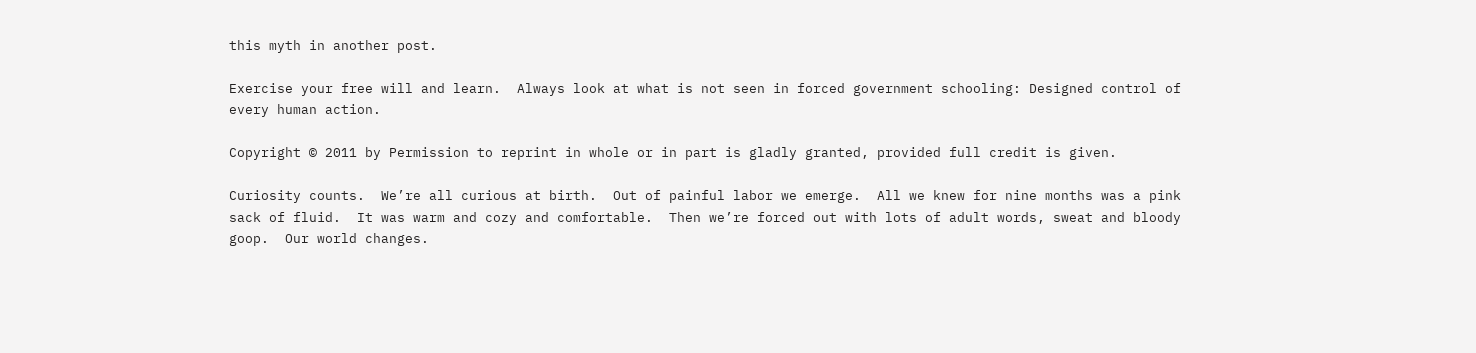this myth in another post.

Exercise your free will and learn.  Always look at what is not seen in forced government schooling: Designed control of every human action.

Copyright © 2011 by Permission to reprint in whole or in part is gladly granted, provided full credit is given.

Curiosity counts.  We’re all curious at birth.  Out of painful labor we emerge.  All we knew for nine months was a pink sack of fluid.  It was warm and cozy and comfortable.  Then we’re forced out with lots of adult words, sweat and bloody goop.  Our world changes.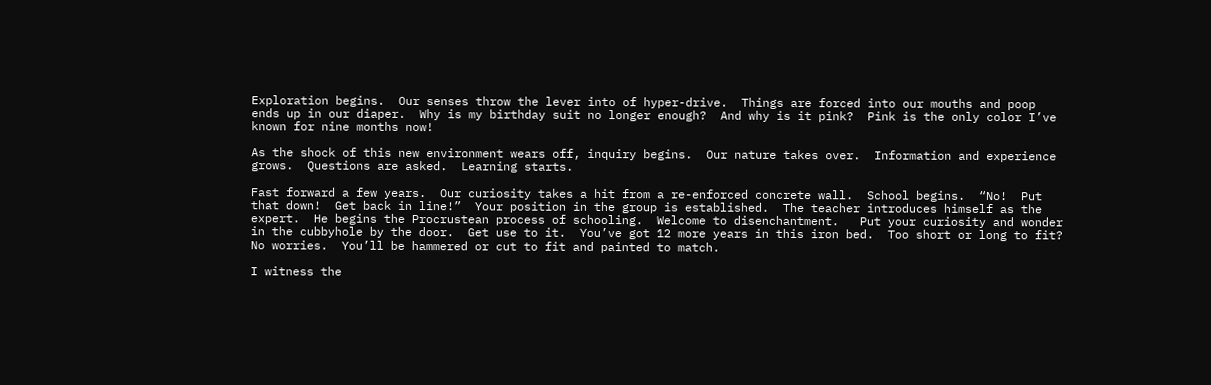Exploration begins.  Our senses throw the lever into of hyper-drive.  Things are forced into our mouths and poop ends up in our diaper.  Why is my birthday suit no longer enough?  And why is it pink?  Pink is the only color I’ve known for nine months now!

As the shock of this new environment wears off, inquiry begins.  Our nature takes over.  Information and experience grows.  Questions are asked.  Learning starts.

Fast forward a few years.  Our curiosity takes a hit from a re-enforced concrete wall.  School begins.  “No!  Put that down!  Get back in line!”  Your position in the group is established.  The teacher introduces himself as the expert.  He begins the Procrustean process of schooling.  Welcome to disenchantment.   Put your curiosity and wonder in the cubbyhole by the door.  Get use to it.  You’ve got 12 more years in this iron bed.  Too short or long to fit?  No worries.  You’ll be hammered or cut to fit and painted to match.

I witness the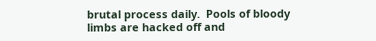brutal process daily.  Pools of bloody limbs are hacked off and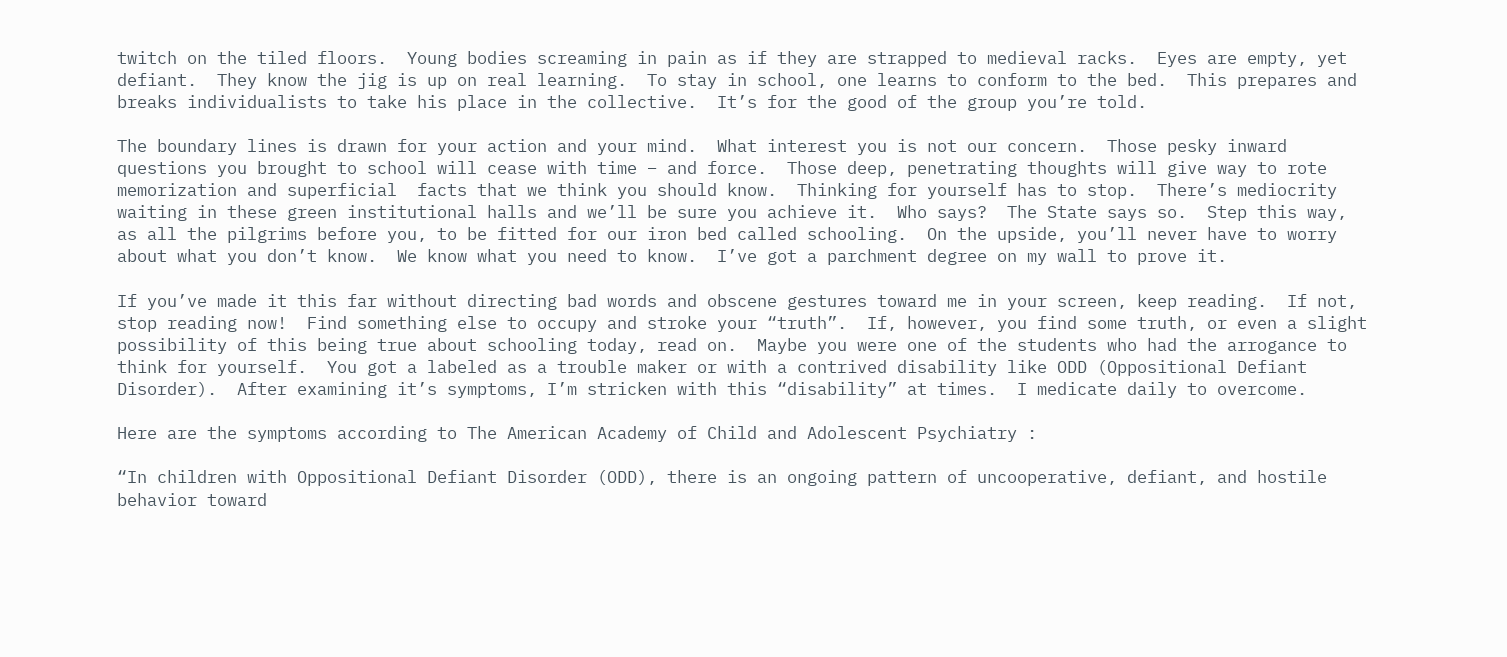twitch on the tiled floors.  Young bodies screaming in pain as if they are strapped to medieval racks.  Eyes are empty, yet defiant.  They know the jig is up on real learning.  To stay in school, one learns to conform to the bed.  This prepares and breaks individualists to take his place in the collective.  It’s for the good of the group you’re told.

The boundary lines is drawn for your action and your mind.  What interest you is not our concern.  Those pesky inward questions you brought to school will cease with time – and force.  Those deep, penetrating thoughts will give way to rote memorization and superficial  facts that we think you should know.  Thinking for yourself has to stop.  There’s mediocrity waiting in these green institutional halls and we’ll be sure you achieve it.  Who says?  The State says so.  Step this way, as all the pilgrims before you, to be fitted for our iron bed called schooling.  On the upside, you’ll never have to worry about what you don’t know.  We know what you need to know.  I’ve got a parchment degree on my wall to prove it.

If you’ve made it this far without directing bad words and obscene gestures toward me in your screen, keep reading.  If not, stop reading now!  Find something else to occupy and stroke your “truth”.  If, however, you find some truth, or even a slight possibility of this being true about schooling today, read on.  Maybe you were one of the students who had the arrogance to think for yourself.  You got a labeled as a trouble maker or with a contrived disability like ODD (Oppositional Defiant Disorder).  After examining it’s symptoms, I’m stricken with this “disability” at times.  I medicate daily to overcome.

Here are the symptoms according to The American Academy of Child and Adolescent Psychiatry :

“In children with Oppositional Defiant Disorder (ODD), there is an ongoing pattern of uncooperative, defiant, and hostile behavior toward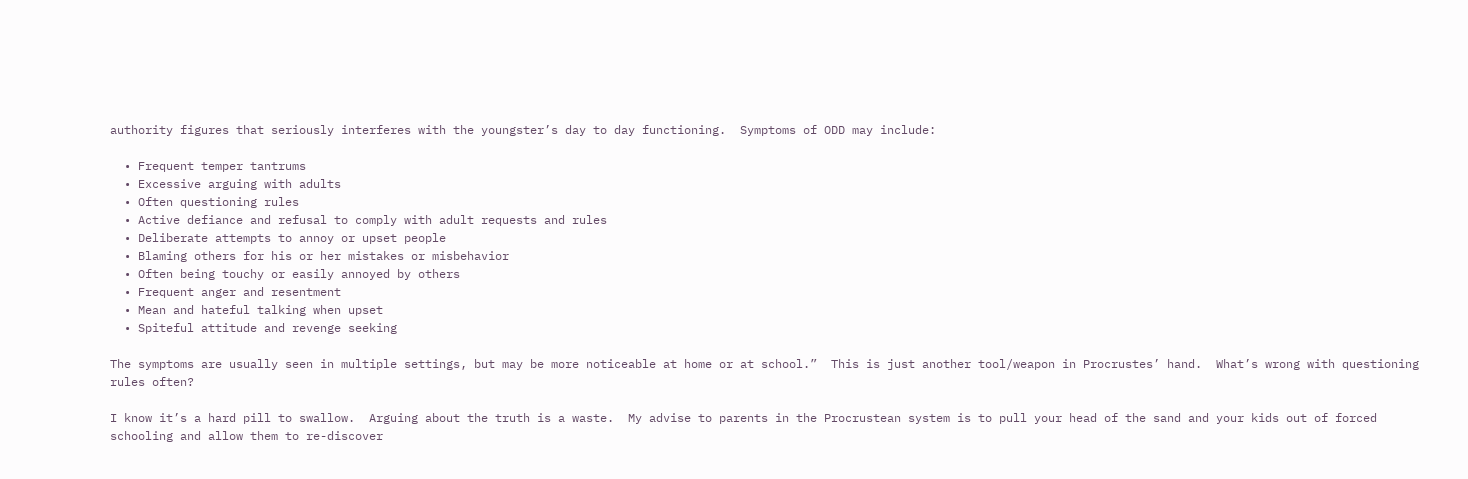authority figures that seriously interferes with the youngster’s day to day functioning.  Symptoms of ODD may include:

  • Frequent temper tantrums
  • Excessive arguing with adults
  • Often questioning rules
  • Active defiance and refusal to comply with adult requests and rules
  • Deliberate attempts to annoy or upset people
  • Blaming others for his or her mistakes or misbehavior
  • Often being touchy or easily annoyed by others
  • Frequent anger and resentment
  • Mean and hateful talking when upset
  • Spiteful attitude and revenge seeking

The symptoms are usually seen in multiple settings, but may be more noticeable at home or at school.”  This is just another tool/weapon in Procrustes’ hand.  What’s wrong with questioning rules often?

I know it’s a hard pill to swallow.  Arguing about the truth is a waste.  My advise to parents in the Procrustean system is to pull your head of the sand and your kids out of forced schooling and allow them to re-discover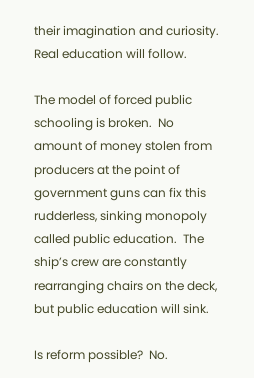their imagination and curiosity.  Real education will follow.

The model of forced public schooling is broken.  No amount of money stolen from producers at the point of government guns can fix this rudderless, sinking monopoly called public education.  The ship’s crew are constantly rearranging chairs on the deck, but public education will sink.

Is reform possible?  No.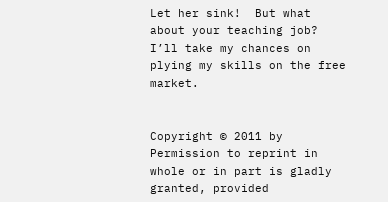Let her sink!  But what about your teaching job?  I’ll take my chances on plying my skills on the free market.


Copyright © 2011 by Permission to reprint in whole or in part is gladly granted, provided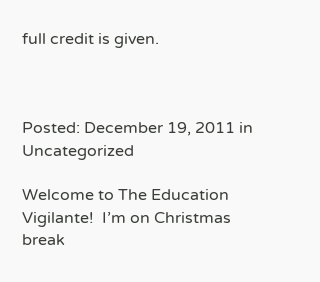full credit is given.



Posted: December 19, 2011 in Uncategorized

Welcome to The Education Vigilante!  I’m on Christmas break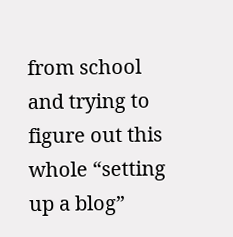from school and trying to figure out this whole “setting up a blog”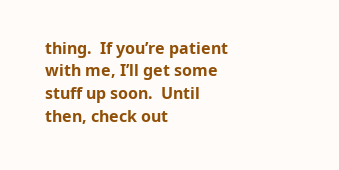thing.  If you’re patient with me, I’ll get some stuff up soon.  Until then, check out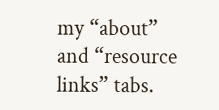my “about” and “resource links” tabs.